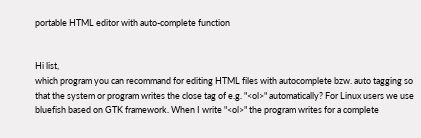portable HTML editor with auto-complete function


Hi list,
which program you can recommand for editing HTML files with autocomplete bzw. auto tagging so that the system or program writes the close tag of e.g. "<ol>" automatically? For Linux users we use bluefish based on GTK framework. When I write "<ol>" the program writes for a complete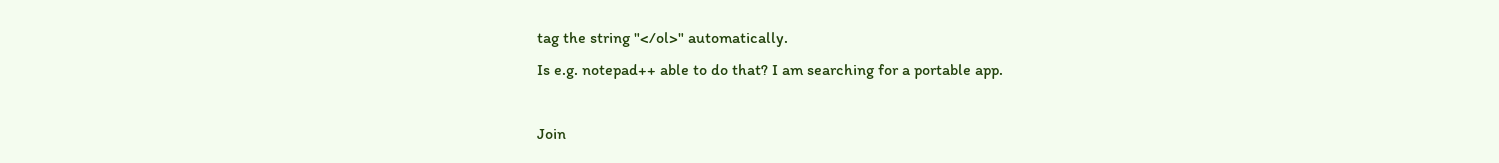tag the string "</ol>" automatically.
Is e.g. notepad++ able to do that? I am searching for a portable app.

Join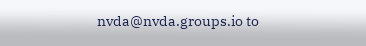nvda@nvda.groups.io to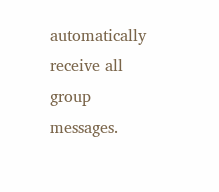automatically receive all group messages.